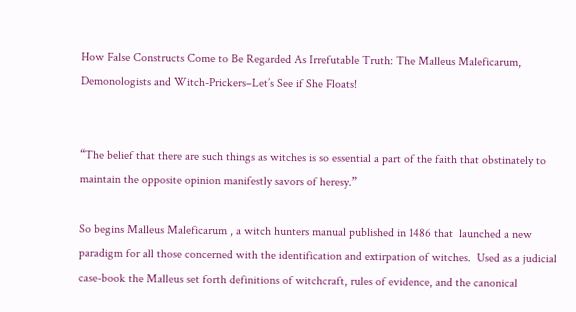How False Constructs Come to Be Regarded As Irrefutable Truth: The Malleus Maleficarum, Demonologists and Witch-Prickers–Let’s See if She Floats!


“The belief that there are such things as witches is so essential a part of the faith that obstinately to maintain the opposite opinion manifestly savors of heresy.”

So begins Malleus Maleficarum , a witch hunters manual published in 1486 that  launched a new paradigm for all those concerned with the identification and extirpation of witches.  Used as a judicial case-book the Malleus set forth definitions of witchcraft, rules of evidence, and the canonical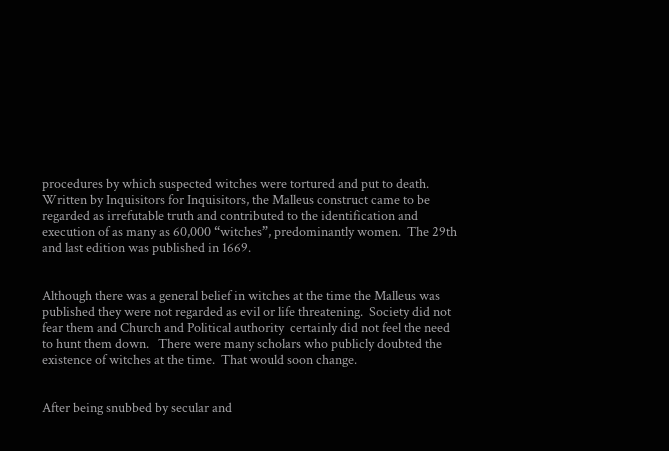procedures by which suspected witches were tortured and put to death.   Written by Inquisitors for Inquisitors, the Malleus construct came to be regarded as irrefutable truth and contributed to the identification and execution of as many as 60,000 “witches”, predominantly women.  The 29th and last edition was published in 1669.


Although there was a general belief in witches at the time the Malleus was published they were not regarded as evil or life threatening.  Society did not fear them and Church and Political authority  certainly did not feel the need to hunt them down.   There were many scholars who publicly doubted the existence of witches at the time.  That would soon change.


After being snubbed by secular and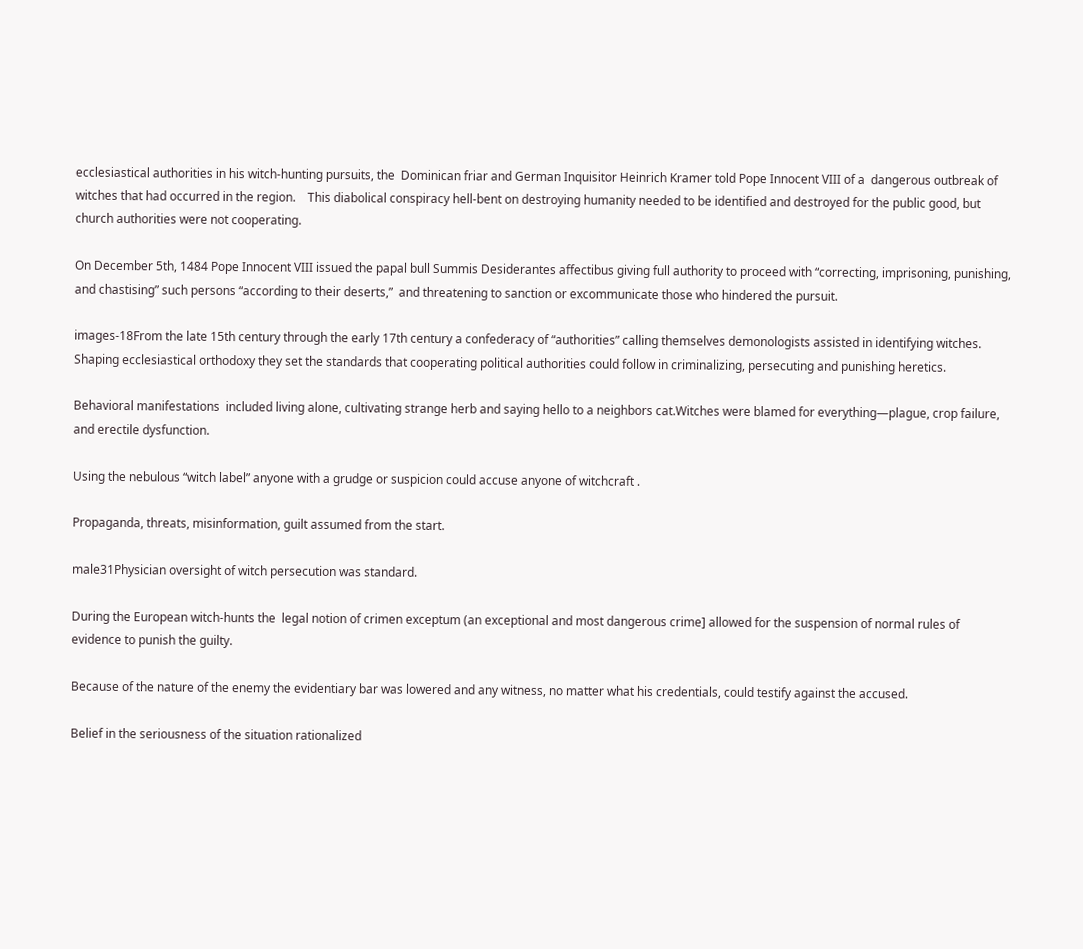ecclesiastical authorities in his witch-hunting pursuits, the  Dominican friar and German Inquisitor Heinrich Kramer told Pope Innocent VIII of a  dangerous outbreak of witches that had occurred in the region.    This diabolical conspiracy hell-bent on destroying humanity needed to be identified and destroyed for the public good, but church authorities were not cooperating.

On December 5th, 1484 Pope Innocent VIII issued the papal bull Summis Desiderantes affectibus giving full authority to proceed with “correcting, imprisoning, punishing, and chastising” such persons “according to their deserts,”  and threatening to sanction or excommunicate those who hindered the pursuit.

images-18From the late 15th century through the early 17th century a confederacy of “authorities” calling themselves demonologists assisted in identifying witches. Shaping ecclesiastical orthodoxy they set the standards that cooperating political authorities could follow in criminalizing, persecuting and punishing heretics.

Behavioral manifestations  included living alone, cultivating strange herb and saying hello to a neighbors cat.Witches were blamed for everything—plague, crop failure, and erectile dysfunction.

Using the nebulous “witch label” anyone with a grudge or suspicion could accuse anyone of witchcraft .

Propaganda, threats, misinformation, guilt assumed from the start.

male31Physician oversight of witch persecution was standard.

During the European witch-hunts the  legal notion of crimen exceptum (an exceptional and most dangerous crime] allowed for the suspension of normal rules of evidence to punish the guilty.

Because of the nature of the enemy the evidentiary bar was lowered and any witness, no matter what his credentials, could testify against the accused.

Belief in the seriousness of the situation rationalized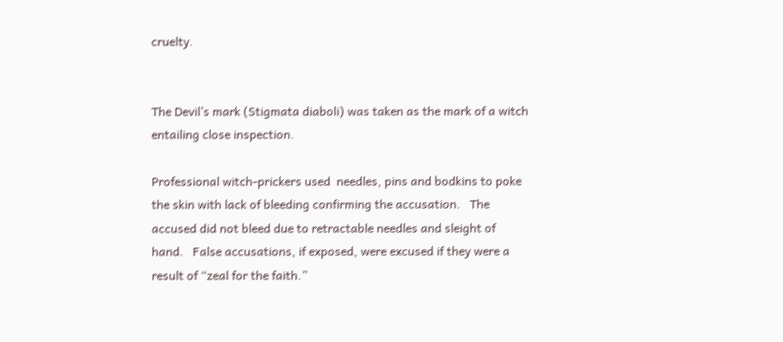cruelty.


The Devil’s mark (Stigmata diaboli) was taken as the mark of a witch entailing close inspection.

Professional witch-prickers used  needles, pins and bodkins to poke the skin with lack of bleeding confirming the accusation.   The accused did not bleed due to retractable needles and sleight of hand.   False accusations, if exposed, were excused if they were a result of “zeal for the faith.”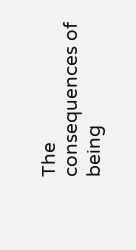The consequences of being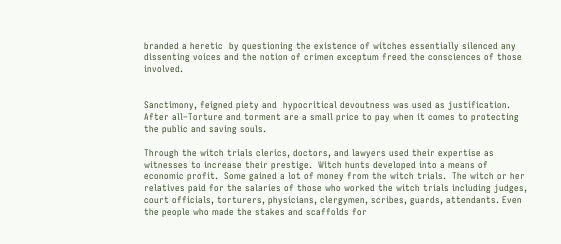branded a heretic  by questioning the existence of witches essentially silenced any dissenting voices and the notion of crimen exceptum freed the consciences of those involved.


Sanctimony, feigned piety and  hypocritical devoutness was used as justification.  After all–Torture and torment are a small price to pay when it comes to protecting the public and saving souls.

Through the witch trials clerics, doctors, and lawyers used their expertise as witnesses to increase their prestige.  Witch hunts developed into a means of economic profit.  Some gained a lot of money from the witch trials.  The witch or her relatives paid for the salaries of those who worked the witch trials including judges, court officials, torturers, physicians, clergymen, scribes, guards, attendants. Even the people who made the stakes and scaffolds for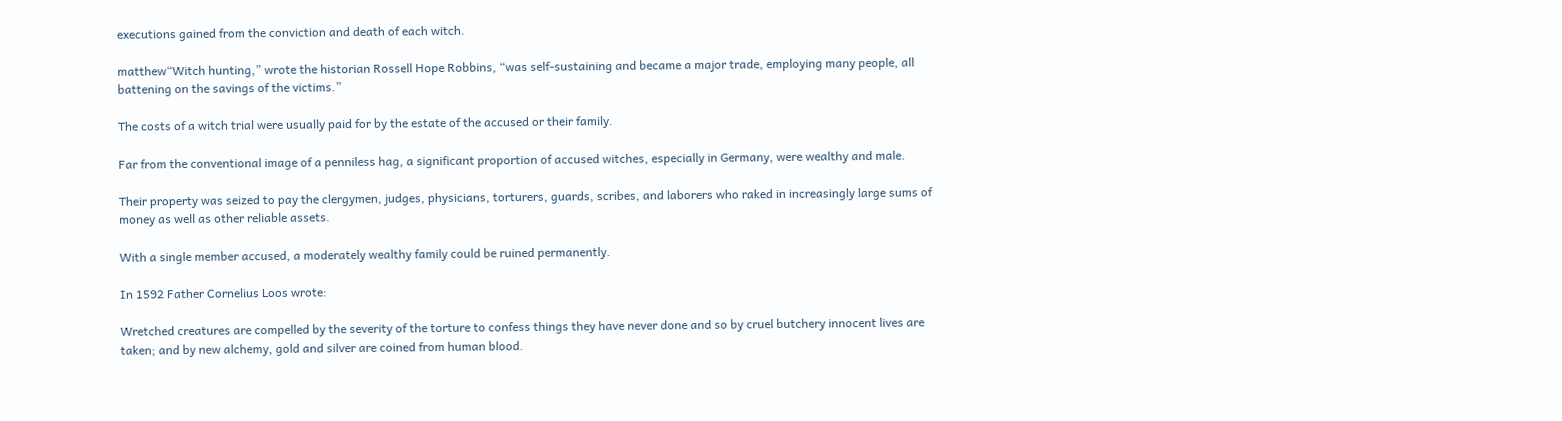executions gained from the conviction and death of each witch.

matthew“Witch hunting,” wrote the historian Rossell Hope Robbins, “was self-sustaining and became a major trade, employing many people, all battening on the savings of the victims.”

The costs of a witch trial were usually paid for by the estate of the accused or their family.

Far from the conventional image of a penniless hag, a significant proportion of accused witches, especially in Germany, were wealthy and male.

Their property was seized to pay the clergymen, judges, physicians, torturers, guards, scribes, and laborers who raked in increasingly large sums of money as well as other reliable assets.

With a single member accused, a moderately wealthy family could be ruined permanently.

In 1592 Father Cornelius Loos wrote:

Wretched creatures are compelled by the severity of the torture to confess things they have never done and so by cruel butchery innocent lives are taken; and by new alchemy, gold and silver are coined from human blood.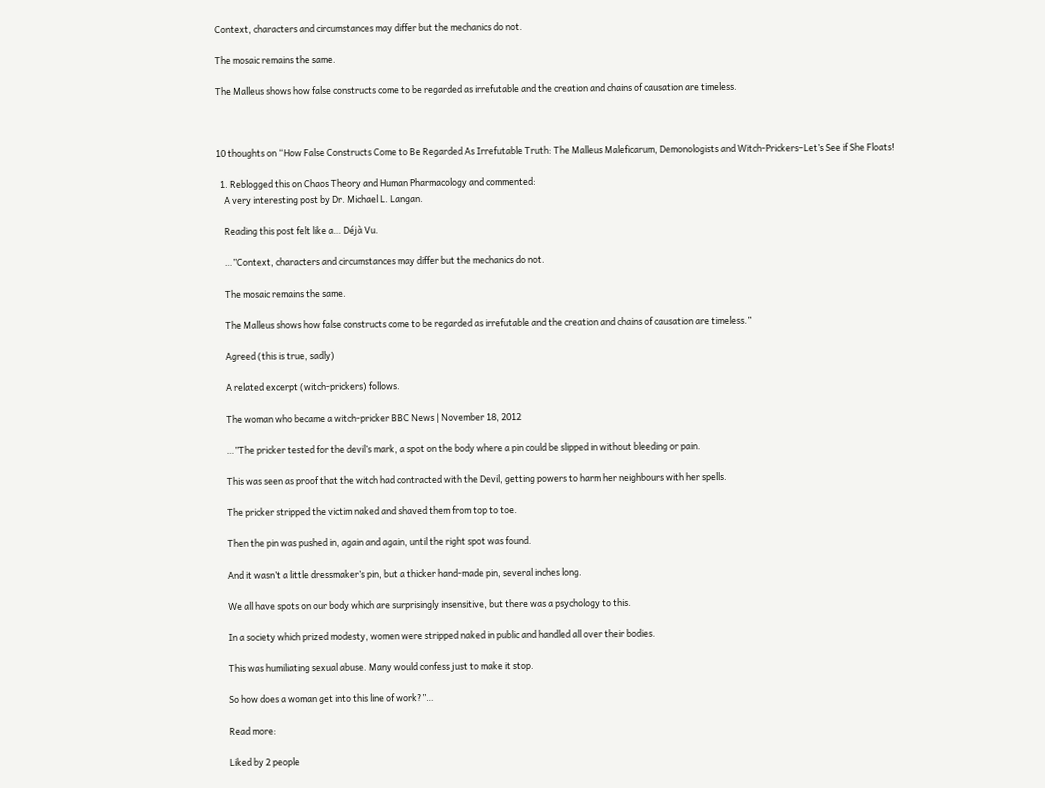Context, characters and circumstances may differ but the mechanics do not.

The mosaic remains the same.

The Malleus shows how false constructs come to be regarded as irrefutable and the creation and chains of causation are timeless.



10 thoughts on “How False Constructs Come to Be Regarded As Irrefutable Truth: The Malleus Maleficarum, Demonologists and Witch-Prickers–Let’s See if She Floats!

  1. Reblogged this on Chaos Theory and Human Pharmacology and commented:
    A very interesting post by Dr. Michael L. Langan.

    Reading this post felt like a… Déjà Vu.

    …”Context, characters and circumstances may differ but the mechanics do not.

    The mosaic remains the same.

    The Malleus shows how false constructs come to be regarded as irrefutable and the creation and chains of causation are timeless.”

    Agreed (this is true, sadly)

    A related excerpt (witch-prickers) follows.

    The woman who became a witch-pricker BBC News | November 18, 2012

    …”The pricker tested for the devil’s mark, a spot on the body where a pin could be slipped in without bleeding or pain.

    This was seen as proof that the witch had contracted with the Devil, getting powers to harm her neighbours with her spells.

    The pricker stripped the victim naked and shaved them from top to toe.

    Then the pin was pushed in, again and again, until the right spot was found.

    And it wasn’t a little dressmaker’s pin, but a thicker hand-made pin, several inches long.

    We all have spots on our body which are surprisingly insensitive, but there was a psychology to this.

    In a society which prized modesty, women were stripped naked in public and handled all over their bodies.

    This was humiliating sexual abuse. Many would confess just to make it stop.

    So how does a woman get into this line of work?”…

    Read more:

    Liked by 2 people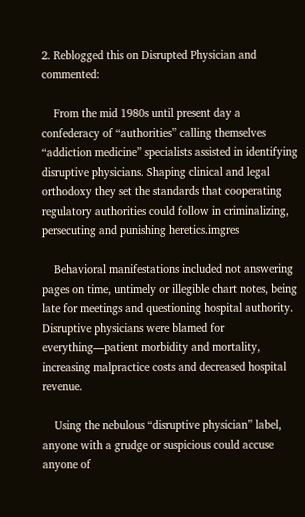2. Reblogged this on Disrupted Physician and commented:

    From the mid 1980s until present day a confederacy of “authorities” calling themselves “addiction medicine” specialists assisted in identifying disruptive physicians. Shaping clinical and legal orthodoxy they set the standards that cooperating regulatory authorities could follow in criminalizing, persecuting and punishing heretics.imgres

    Behavioral manifestations included not answering pages on time, untimely or illegible chart notes, being late for meetings and questioning hospital authority. Disruptive physicians were blamed for everything—patient morbidity and mortality, increasing malpractice costs and decreased hospital revenue.

    Using the nebulous “disruptive physician” label, anyone with a grudge or suspicious could accuse anyone of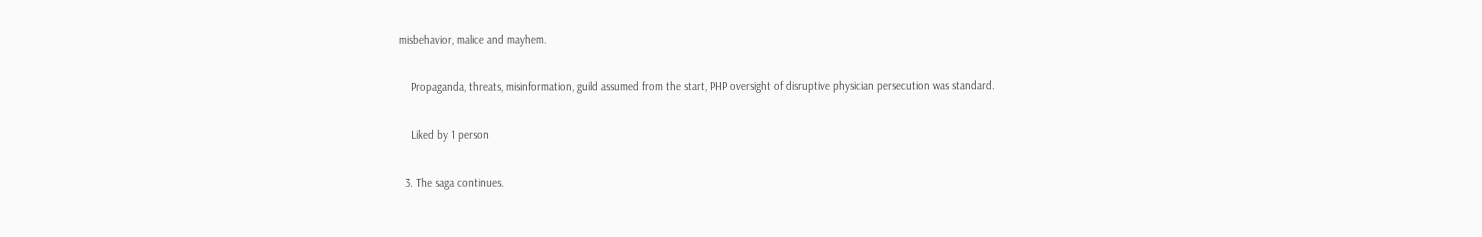misbehavior, malice and mayhem.

    Propaganda, threats, misinformation, guild assumed from the start, PHP oversight of disruptive physician persecution was standard.

    Liked by 1 person

  3. The saga continues.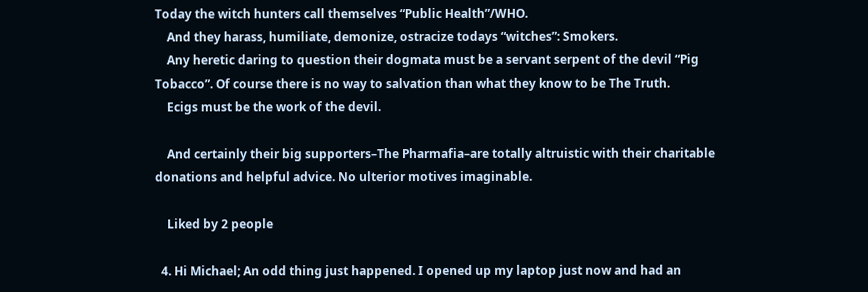Today the witch hunters call themselves “Public Health”/WHO.
    And they harass, humiliate, demonize, ostracize todays “witches”: Smokers.
    Any heretic daring to question their dogmata must be a servant serpent of the devil “Pig Tobacco”. Of course there is no way to salvation than what they know to be The Truth.
    Ecigs must be the work of the devil.

    And certainly their big supporters–The Pharmafia–are totally altruistic with their charitable donations and helpful advice. No ulterior motives imaginable.

    Liked by 2 people

  4. Hi Michael; An odd thing just happened. I opened up my laptop just now and had an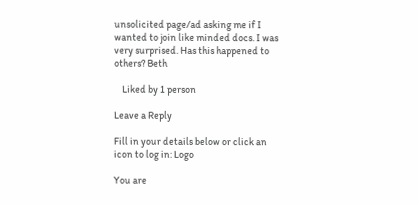unsolicited page/ad asking me if I wanted to join like minded docs. I was very surprised. Has this happened to others? Beth

    Liked by 1 person

Leave a Reply

Fill in your details below or click an icon to log in: Logo

You are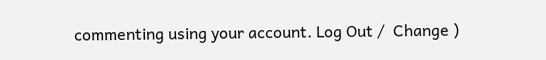commenting using your account. Log Out /  Change )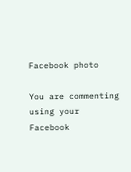Facebook photo

You are commenting using your Facebook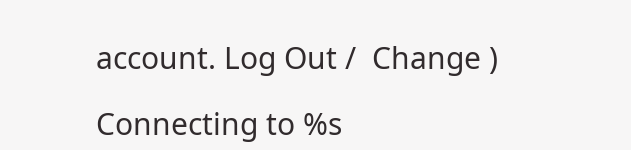account. Log Out /  Change )

Connecting to %s